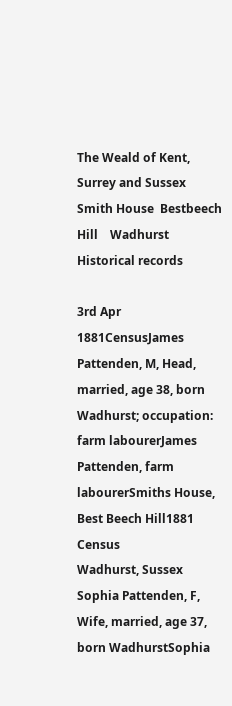The Weald of Kent, Surrey and Sussex
Smith House  Bestbeech Hill    Wadhurst
Historical records

3rd Apr 1881CensusJames Pattenden, M, Head, married, age 38, born Wadhurst; occupation: farm labourerJames Pattenden, farm labourerSmiths House, Best Beech Hill1881 Census
Wadhurst, Sussex
Sophia Pattenden, F, Wife, married, age 37, born WadhurstSophia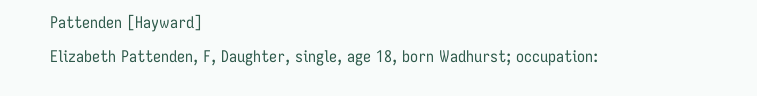Pattenden [Hayward]
Elizabeth Pattenden, F, Daughter, single, age 18, born Wadhurst; occupation: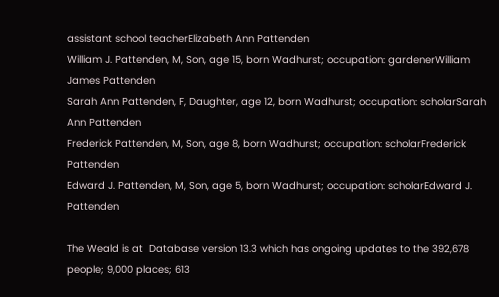assistant school teacherElizabeth Ann Pattenden
William J. Pattenden, M, Son, age 15, born Wadhurst; occupation: gardenerWilliam James Pattenden
Sarah Ann Pattenden, F, Daughter, age 12, born Wadhurst; occupation: scholarSarah Ann Pattenden
Frederick Pattenden, M, Son, age 8, born Wadhurst; occupation: scholarFrederick Pattenden
Edward J. Pattenden, M, Son, age 5, born Wadhurst; occupation: scholarEdward J. Pattenden

The Weald is at  Database version 13.3 which has ongoing updates to the 392,678 people; 9,000 places; 613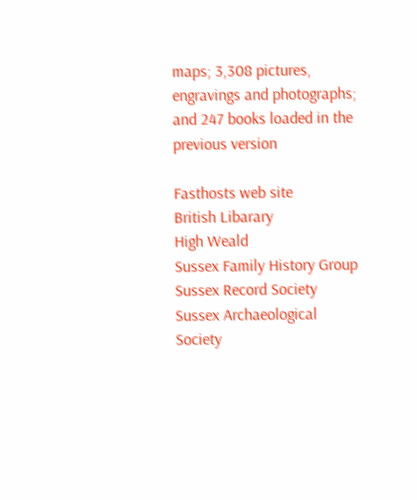maps; 3,308 pictures, engravings and photographs; and 247 books loaded in the previous version

Fasthosts web site
British Libarary
High Weald
Sussex Family History Group
Sussex Record Society
Sussex Archaeological Society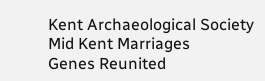Kent Archaeological Society
Mid Kent Marriages
Genes Reunited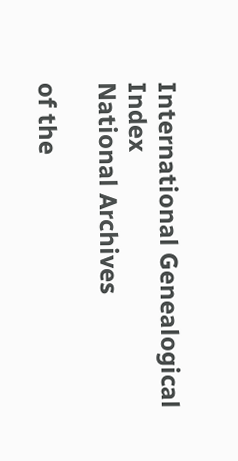International Genealogical Index
National Archives

of the